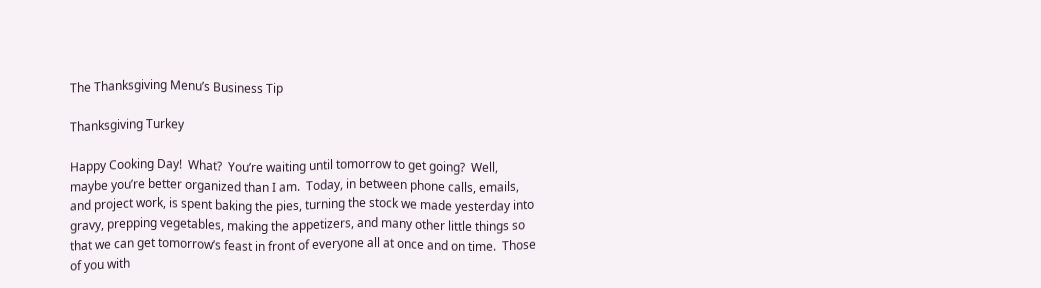The Thanksgiving Menu’s Business Tip

Thanksgiving Turkey

Happy Cooking Day!  What?  You’re waiting until tomorrow to get going?  Well, maybe you’re better organized than I am.  Today, in between phone calls, emails, and project work, is spent baking the pies, turning the stock we made yesterday into gravy, prepping vegetables, making the appetizers, and many other little things so that we can get tomorrow’s feast in front of everyone all at once and on time.  Those of you with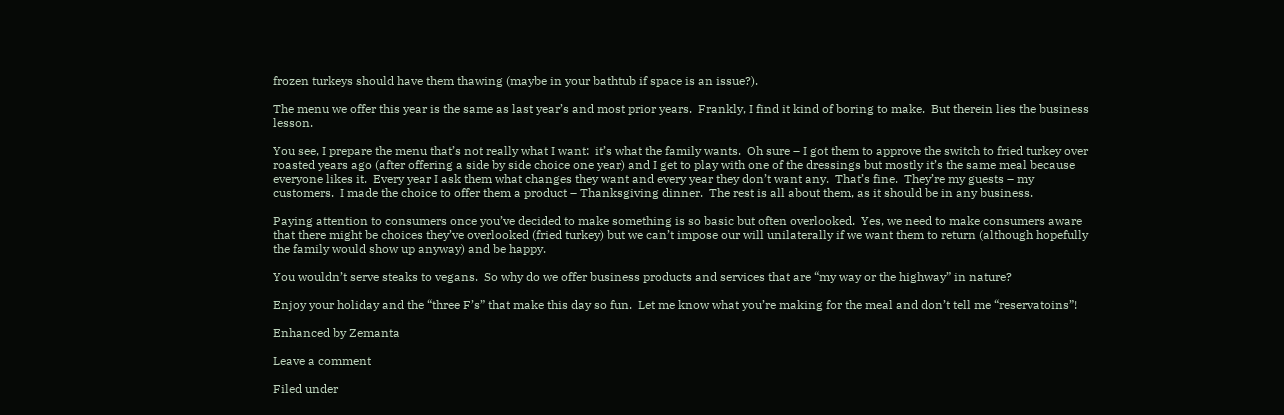frozen turkeys should have them thawing (maybe in your bathtub if space is an issue?).

The menu we offer this year is the same as last year’s and most prior years.  Frankly, I find it kind of boring to make.  But therein lies the business lesson.

You see, I prepare the menu that’s not really what I want:  it’s what the family wants.  Oh sure – I got them to approve the switch to fried turkey over roasted years ago (after offering a side by side choice one year) and I get to play with one of the dressings but mostly it’s the same meal because everyone likes it.  Every year I ask them what changes they want and every year they don’t want any.  That’s fine.  They’re my guests – my customers.  I made the choice to offer them a product – Thanksgiving dinner.  The rest is all about them, as it should be in any business.

Paying attention to consumers once you’ve decided to make something is so basic but often overlooked.  Yes, we need to make consumers aware that there might be choices they’ve overlooked (fried turkey) but we can’t impose our will unilaterally if we want them to return (although hopefully the family would show up anyway) and be happy.

You wouldn’t serve steaks to vegans.  So why do we offer business products and services that are “my way or the highway” in nature?

Enjoy your holiday and the “three F’s” that make this day so fun.  Let me know what you’re making for the meal and don’t tell me “reservatoins”!

Enhanced by Zemanta

Leave a comment

Filed under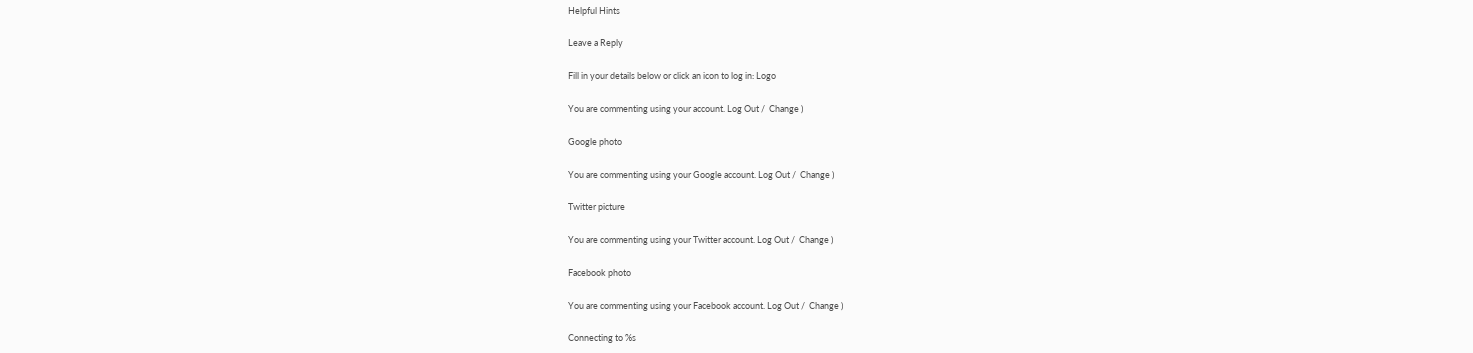Helpful Hints

Leave a Reply

Fill in your details below or click an icon to log in: Logo

You are commenting using your account. Log Out /  Change )

Google photo

You are commenting using your Google account. Log Out /  Change )

Twitter picture

You are commenting using your Twitter account. Log Out /  Change )

Facebook photo

You are commenting using your Facebook account. Log Out /  Change )

Connecting to %s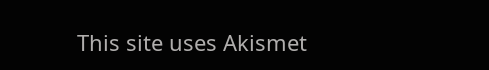This site uses Akismet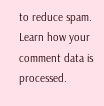to reduce spam. Learn how your comment data is processed.